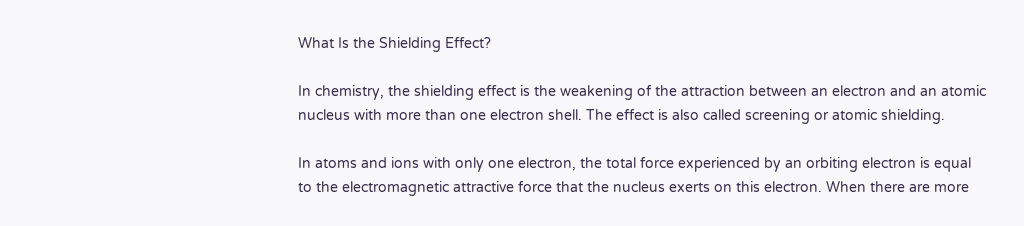What Is the Shielding Effect?

In chemistry, the shielding effect is the weakening of the attraction between an electron and an atomic nucleus with more than one electron shell. The effect is also called screening or atomic shielding.

In atoms and ions with only one electron, the total force experienced by an orbiting electron is equal to the electromagnetic attractive force that the nucleus exerts on this electron. When there are more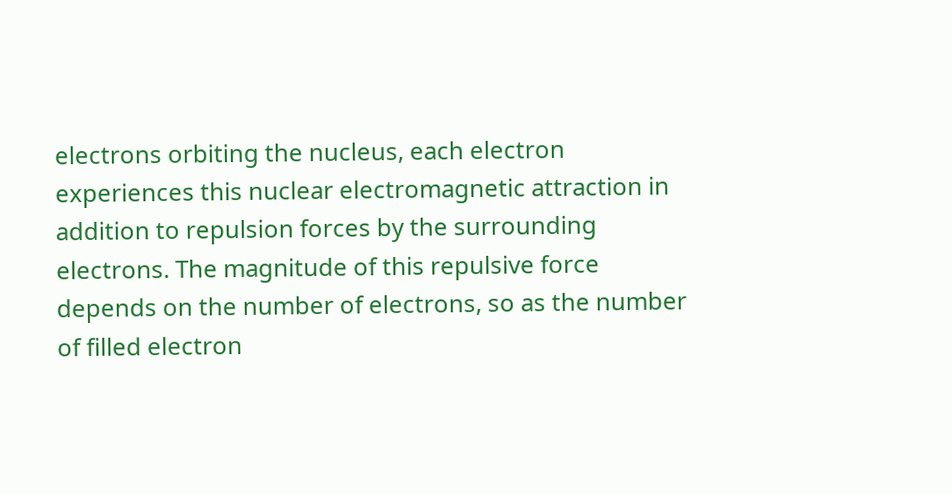electrons orbiting the nucleus, each electron experiences this nuclear electromagnetic attraction in addition to repulsion forces by the surrounding electrons. The magnitude of this repulsive force depends on the number of electrons, so as the number of filled electron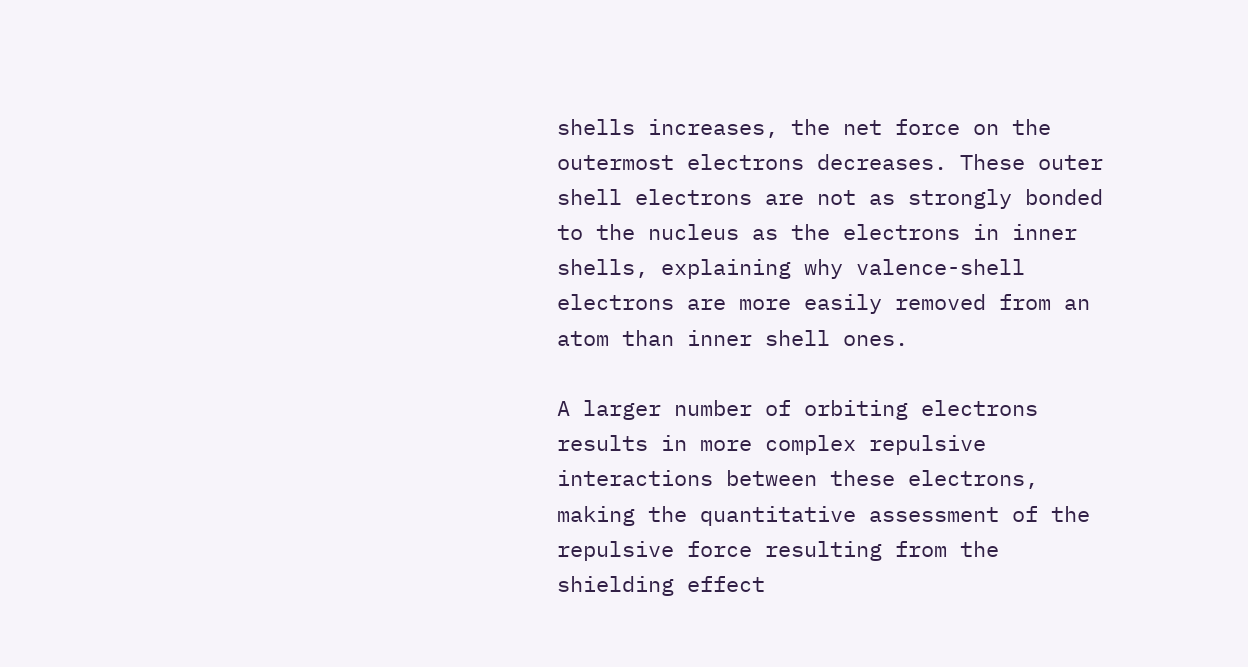shells increases, the net force on the outermost electrons decreases. These outer shell electrons are not as strongly bonded to the nucleus as the electrons in inner shells, explaining why valence-shell electrons are more easily removed from an atom than inner shell ones.

A larger number of orbiting electrons results in more complex repulsive interactions between these electrons, making the quantitative assessment of the repulsive force resulting from the shielding effect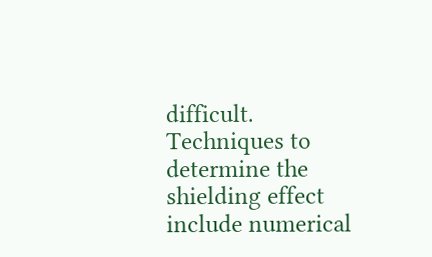difficult. Techniques to determine the shielding effect include numerical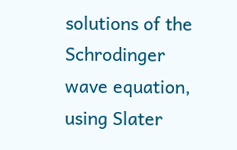solutions of the Schrodinger wave equation, using Slater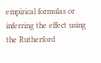empirical formulas or inferring the effect using the Rutherford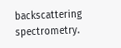backscattering spectrometry.